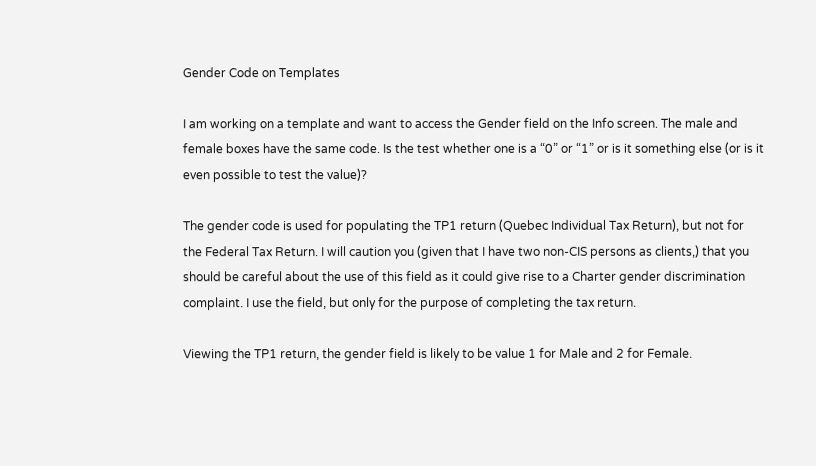Gender Code on Templates

I am working on a template and want to access the Gender field on the Info screen. The male and female boxes have the same code. Is the test whether one is a “0” or “1” or is it something else (or is it even possible to test the value)?

The gender code is used for populating the TP1 return (Quebec Individual Tax Return), but not for the Federal Tax Return. I will caution you (given that I have two non-CIS persons as clients,) that you should be careful about the use of this field as it could give rise to a Charter gender discrimination complaint. I use the field, but only for the purpose of completing the tax return.

Viewing the TP1 return, the gender field is likely to be value 1 for Male and 2 for Female.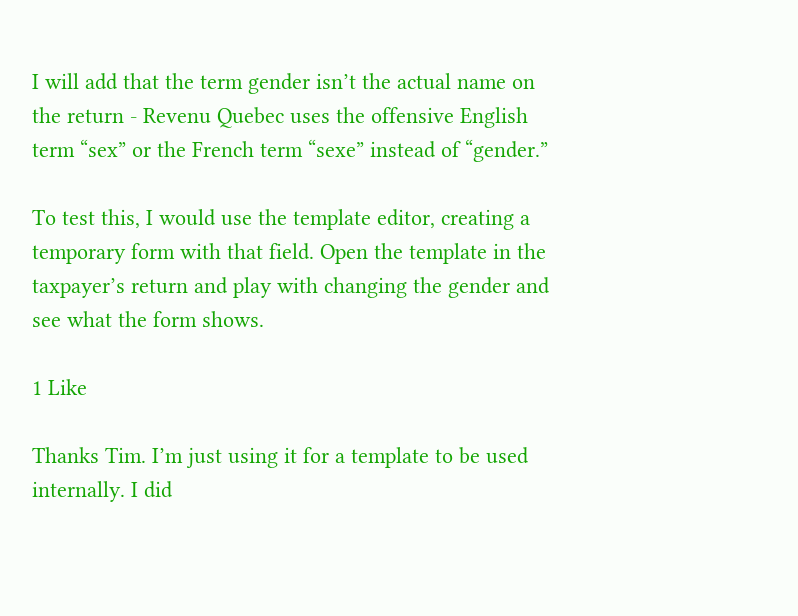I will add that the term gender isn’t the actual name on the return - Revenu Quebec uses the offensive English term “sex” or the French term “sexe” instead of “gender.”

To test this, I would use the template editor, creating a temporary form with that field. Open the template in the taxpayer’s return and play with changing the gender and see what the form shows.

1 Like

Thanks Tim. I’m just using it for a template to be used internally. I did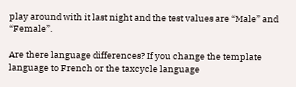play around with it last night and the test values are “Male” and “Female”.

Are there language differences? If you change the template language to French or the taxcycle language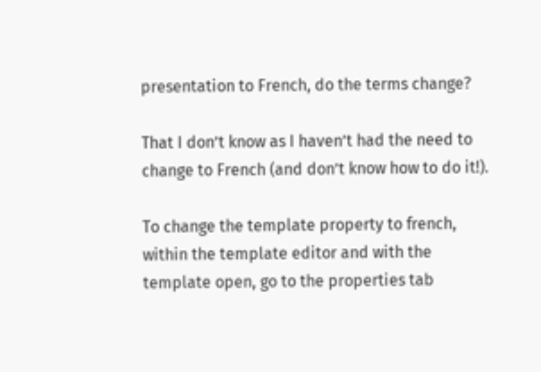presentation to French, do the terms change?

That I don’t know as I haven’t had the need to change to French (and don’t know how to do it!).

To change the template property to french, within the template editor and with the template open, go to the properties tab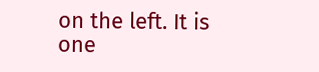on the left. It is one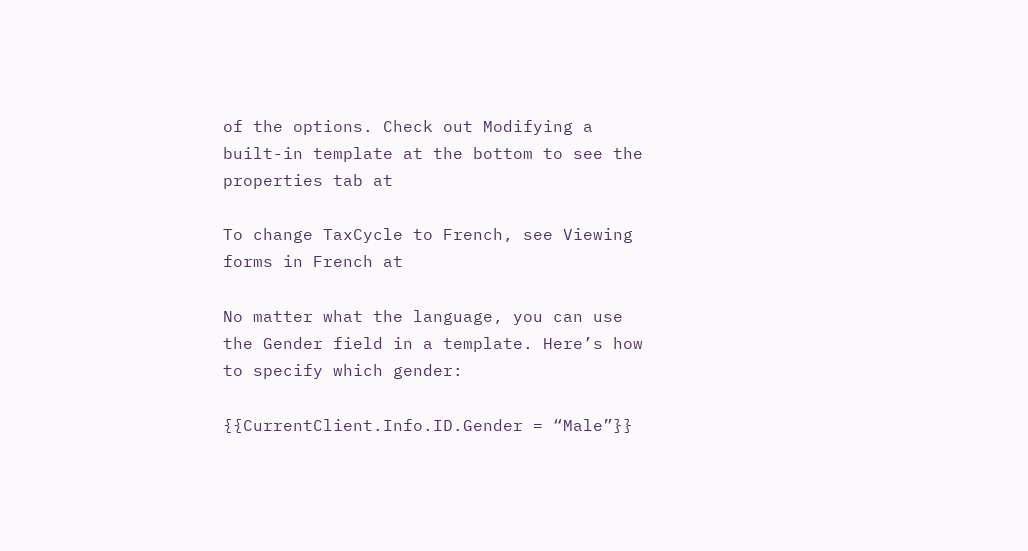of the options. Check out Modifying a built-in template at the bottom to see the properties tab at

To change TaxCycle to French, see Viewing forms in French at

No matter what the language, you can use the Gender field in a template. Here’s how to specify which gender:

{{CurrentClient.Info.ID.Gender = “Male”}}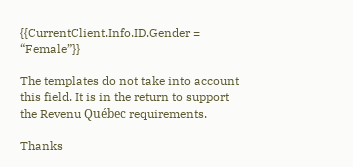{{CurrentClient.Info.ID.Gender = “Female”}}

The templates do not take into account this field. It is in the return to support the Revenu Québec requirements.

Thanks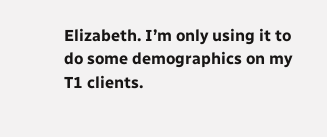Elizabeth. I’m only using it to do some demographics on my T1 clients.